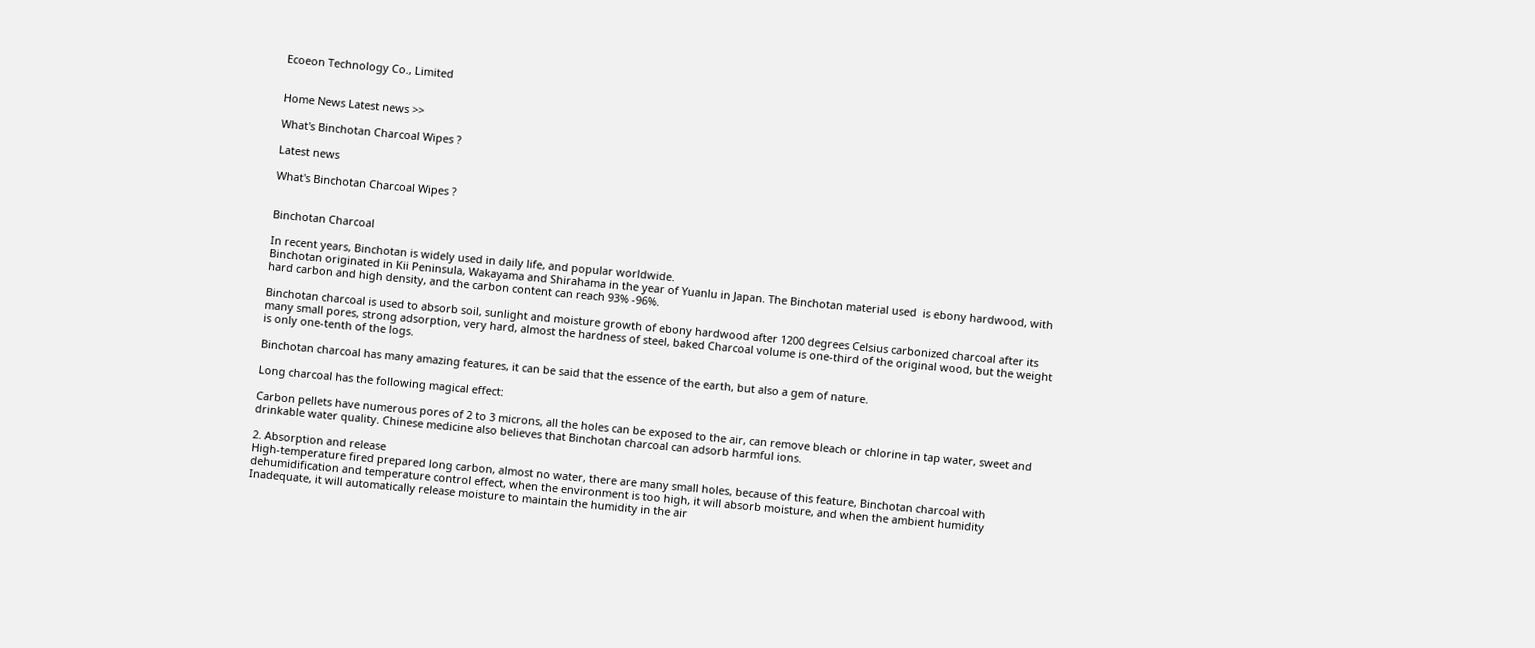Ecoeon Technology Co., Limited


Home News Latest news >>

What's Binchotan Charcoal Wipes ?

Latest news

What's Binchotan Charcoal Wipes ?


Binchotan Charcoal

In recent years, Binchotan is widely used in daily life, and popular worldwide.
Binchotan originated in Kii Peninsula, Wakayama and Shirahama in the year of Yuanlu in Japan. The Binchotan material used  is ebony hardwood, with hard carbon and high density, and the carbon content can reach 93% -96%.

Binchotan charcoal is used to absorb soil, sunlight and moisture growth of ebony hardwood after 1200 degrees Celsius carbonized charcoal after its many small pores, strong adsorption, very hard, almost the hardness of steel, baked Charcoal volume is one-third of the original wood, but the weight is only one-tenth of the logs.

Binchotan charcoal has many amazing features, it can be said that the essence of the earth, but also a gem of nature.

Long charcoal has the following magical effect:

Carbon pellets have numerous pores of 2 to 3 microns, all the holes can be exposed to the air, can remove bleach or chlorine in tap water, sweet and drinkable water quality. Chinese medicine also believes that Binchotan charcoal can adsorb harmful ions.

2. Absorption and release
High-temperature fired prepared long carbon, almost no water, there are many small holes, because of this feature, Binchotan charcoal with dehumidification and temperature control effect, when the environment is too high, it will absorb moisture, and when the ambient humidity Inadequate, it will automatically release moisture to maintain the humidity in the air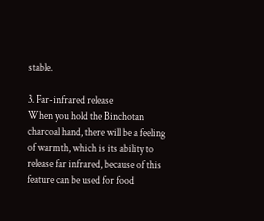stable.

3. Far-infrared release
When you hold the Binchotan charcoal hand, there will be a feeling of warmth, which is its ability to release far infrared, because of this feature can be used for food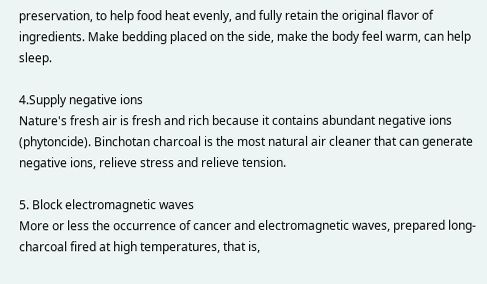preservation, to help food heat evenly, and fully retain the original flavor of ingredients. Make bedding placed on the side, make the body feel warm, can help sleep.

4.Supply negative ions
Nature's fresh air is fresh and rich because it contains abundant negative ions (phytoncide). Binchotan charcoal is the most natural air cleaner that can generate negative ions, relieve stress and relieve tension.

5. Block electromagnetic waves
More or less the occurrence of cancer and electromagnetic waves, prepared long-charcoal fired at high temperatures, that is,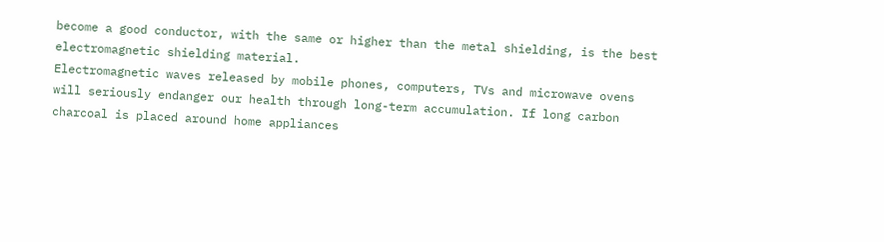become a good conductor, with the same or higher than the metal shielding, is the best electromagnetic shielding material.
Electromagnetic waves released by mobile phones, computers, TVs and microwave ovens will seriously endanger our health through long-term accumulation. If long carbon charcoal is placed around home appliances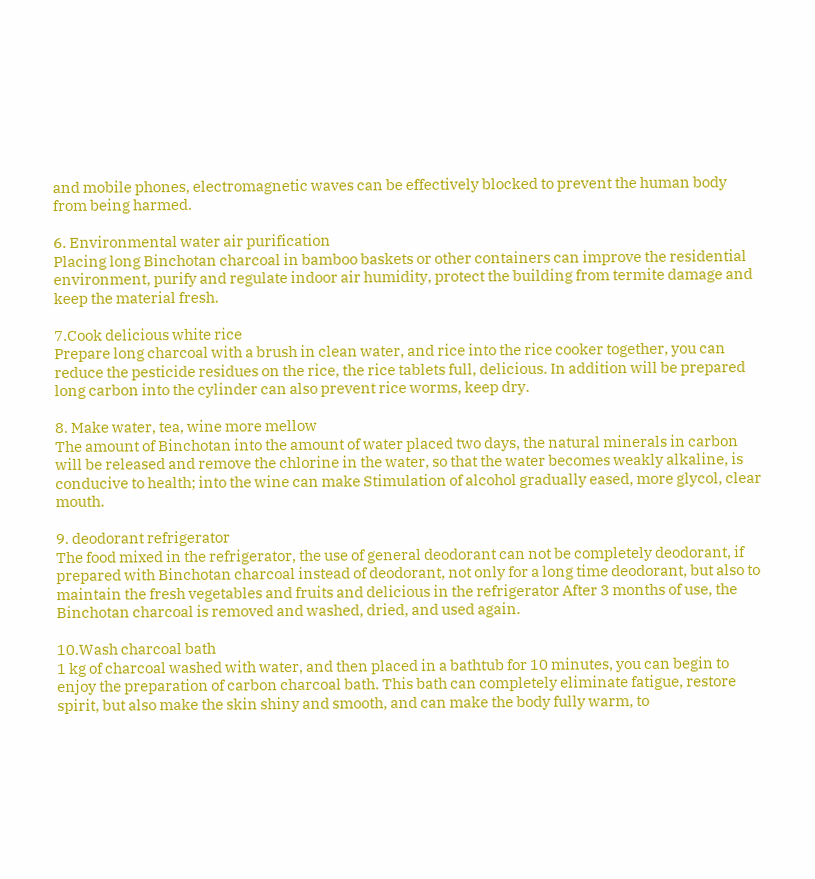and mobile phones, electromagnetic waves can be effectively blocked to prevent the human body from being harmed.

6. Environmental water air purification
Placing long Binchotan charcoal in bamboo baskets or other containers can improve the residential environment, purify and regulate indoor air humidity, protect the building from termite damage and keep the material fresh.

7.Cook delicious white rice
Prepare long charcoal with a brush in clean water, and rice into the rice cooker together, you can reduce the pesticide residues on the rice, the rice tablets full, delicious. In addition will be prepared long carbon into the cylinder can also prevent rice worms, keep dry.

8. Make water, tea, wine more mellow
The amount of Binchotan into the amount of water placed two days, the natural minerals in carbon will be released and remove the chlorine in the water, so that the water becomes weakly alkaline, is conducive to health; into the wine can make Stimulation of alcohol gradually eased, more glycol, clear mouth.

9. deodorant refrigerator
The food mixed in the refrigerator, the use of general deodorant can not be completely deodorant, if prepared with Binchotan charcoal instead of deodorant, not only for a long time deodorant, but also to maintain the fresh vegetables and fruits and delicious in the refrigerator After 3 months of use, the Binchotan charcoal is removed and washed, dried, and used again.

10.Wash charcoal bath
1 kg of charcoal washed with water, and then placed in a bathtub for 10 minutes, you can begin to enjoy the preparation of carbon charcoal bath. This bath can completely eliminate fatigue, restore spirit, but also make the skin shiny and smooth, and can make the body fully warm, to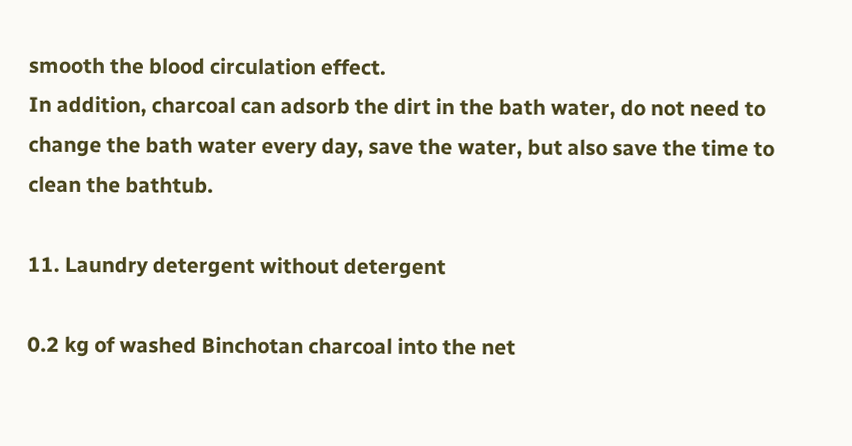smooth the blood circulation effect.
In addition, charcoal can adsorb the dirt in the bath water, do not need to change the bath water every day, save the water, but also save the time to clean the bathtub.

11. Laundry detergent without detergent

0.2 kg of washed Binchotan charcoal into the net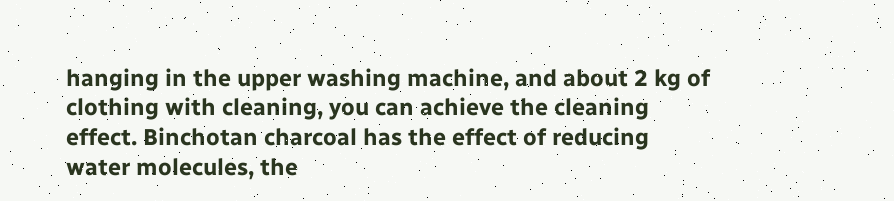hanging in the upper washing machine, and about 2 kg of clothing with cleaning, you can achieve the cleaning effect. Binchotan charcoal has the effect of reducing water molecules, the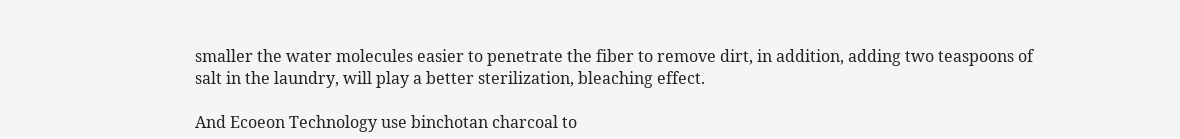smaller the water molecules easier to penetrate the fiber to remove dirt, in addition, adding two teaspoons of salt in the laundry, will play a better sterilization, bleaching effect.

And Ecoeon Technology use binchotan charcoal to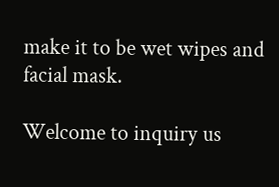make it to be wet wipes and facial mask.

Welcome to inquiry us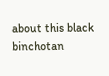about this black binchotan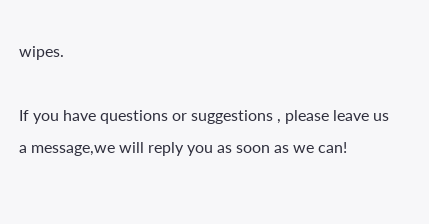wipes.

If you have questions or suggestions , please leave us a message,we will reply you as soon as we can!